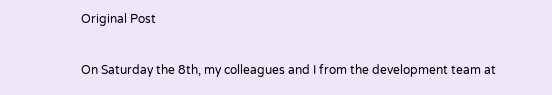Original Post

On Saturday the 8th, my colleagues and I from the development team at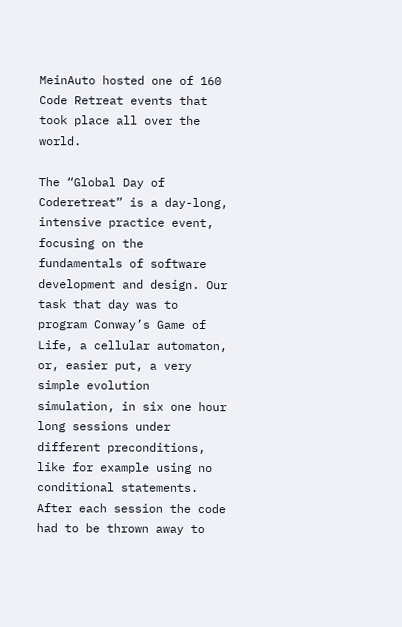MeinAuto hosted one of 160 Code Retreat events that took place all over the world.

The “Global Day of Coderetreat” is a day-long, intensive practice event, focusing on the fundamentals of software development and design. Our task that day was to program Conway’s Game of Life, a cellular automaton, or, easier put, a very simple evolution simulation, in six one hour long sessions under different preconditions, like for example using no conditional statements. After each session the code had to be thrown away to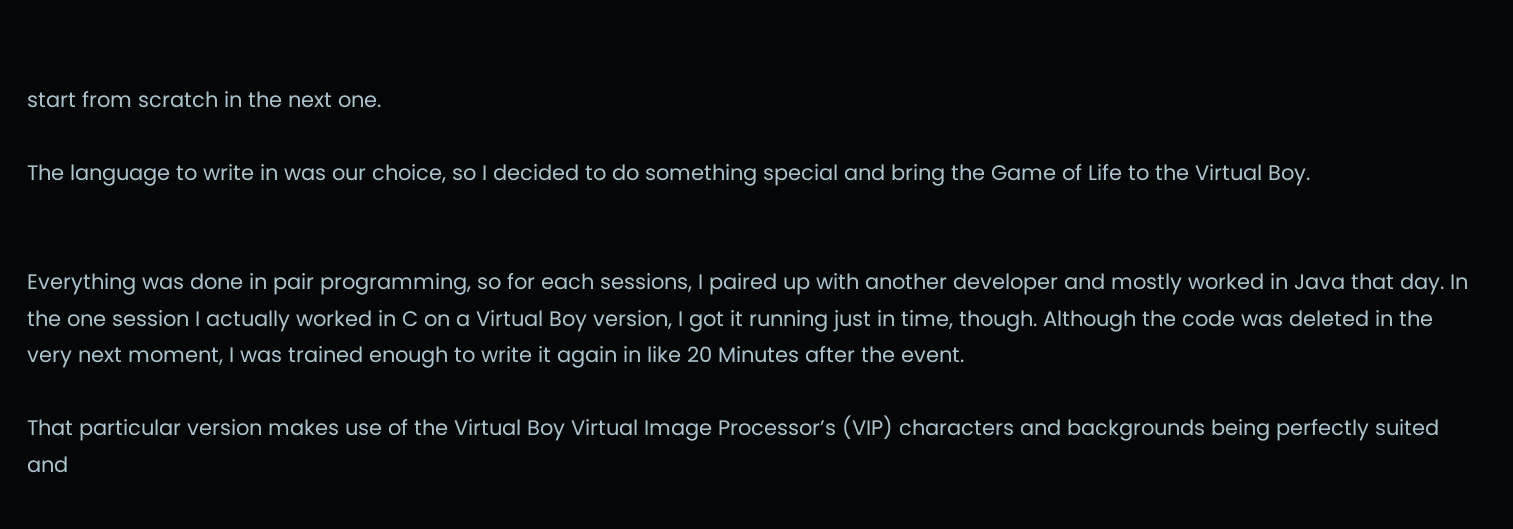start from scratch in the next one.

The language to write in was our choice, so I decided to do something special and bring the Game of Life to the Virtual Boy.


Everything was done in pair programming, so for each sessions, I paired up with another developer and mostly worked in Java that day. In the one session I actually worked in C on a Virtual Boy version, I got it running just in time, though. Although the code was deleted in the very next moment, I was trained enough to write it again in like 20 Minutes after the event.

That particular version makes use of the Virtual Boy Virtual Image Processor’s (VIP) characters and backgrounds being perfectly suited and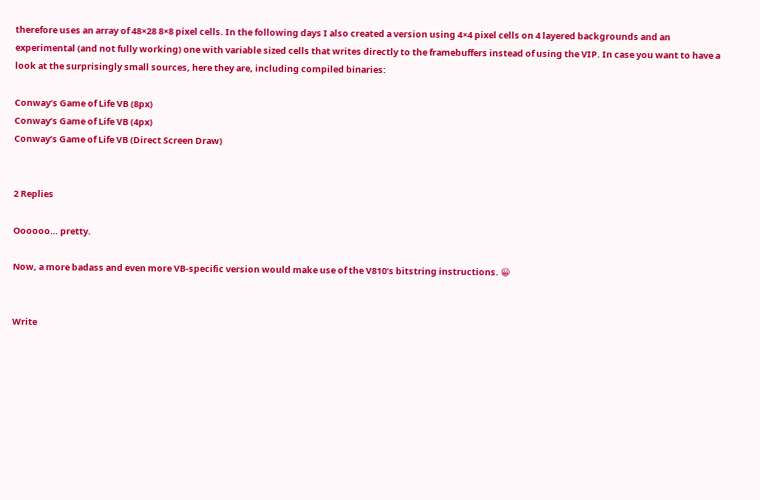therefore uses an array of 48×28 8×8 pixel cells. In the following days I also created a version using 4×4 pixel cells on 4 layered backgrounds and an experimental (and not fully working) one with variable sized cells that writes directly to the framebuffers instead of using the VIP. In case you want to have a look at the surprisingly small sources, here they are, including compiled binaries:

Conway’s Game of Life VB (8px)
Conway’s Game of Life VB (4px)
Conway’s Game of Life VB (Direct Screen Draw)


2 Replies

Oooooo… pretty.

Now, a more badass and even more VB-specific version would make use of the V810’s bitstring instructions. 😀


Write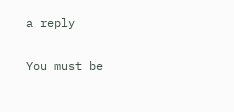a reply

You must be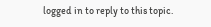logged in to reply to this topic.